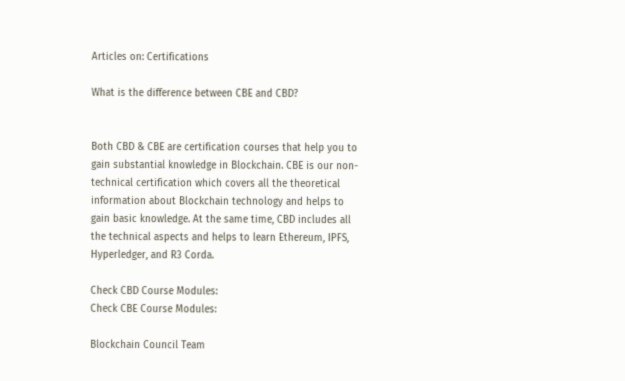Articles on: Certifications

What is the difference between CBE and CBD?


Both CBD & CBE are certification courses that help you to gain substantial knowledge in Blockchain. CBE is our non-technical certification which covers all the theoretical information about Blockchain technology and helps to gain basic knowledge. At the same time, CBD includes all the technical aspects and helps to learn Ethereum, IPFS, Hyperledger, and R3 Corda.

Check CBD Course Modules:
Check CBE Course Modules:

Blockchain Council Team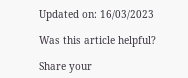Updated on: 16/03/2023

Was this article helpful?

Share your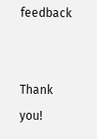feedback


Thank you!